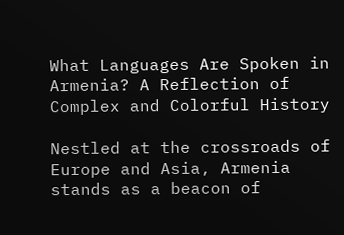What Languages Are Spoken in Armenia? A Reflection of Complex and Colorful History

Nestled at the crossroads of Europe and Asia, Armenia stands as a beacon of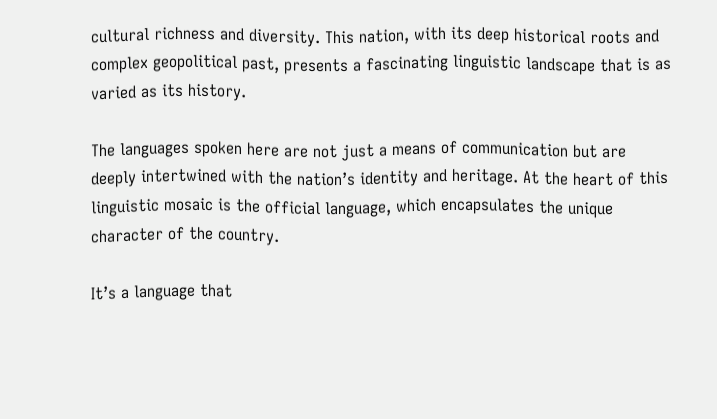cultural richness and diversity. This nation, with its deep historical roots and complex geopolitical past, presents a fascinating linguistic landscape that is as varied as its history.

The languages spoken here are not just a means of communication but are deeply intertwined with the nation’s identity and heritage. At the heart of this linguistic mosaic is the official language, which encapsulates the unique character of the country.

It’s a language that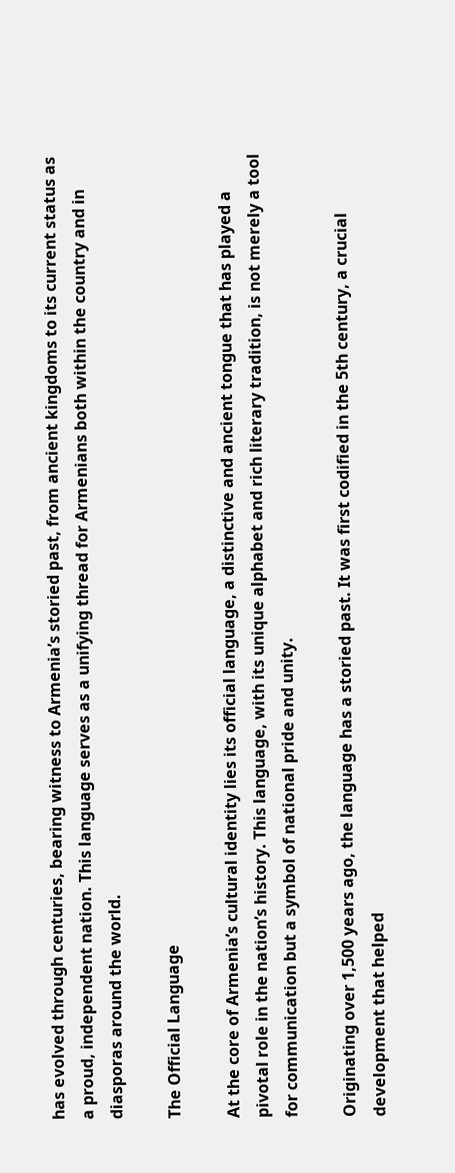has evolved through centuries, bearing witness to Armenia’s storied past, from ancient kingdoms to its current status as a proud, independent nation. This language serves as a unifying thread for Armenians both within the country and in diasporas around the world.

The Official Language

At the core of Armenia’s cultural identity lies its official language, a distinctive and ancient tongue that has played a pivotal role in the nation’s history. This language, with its unique alphabet and rich literary tradition, is not merely a tool for communication but a symbol of national pride and unity.

Originating over 1,500 years ago, the language has a storied past. It was first codified in the 5th century, a crucial development that helped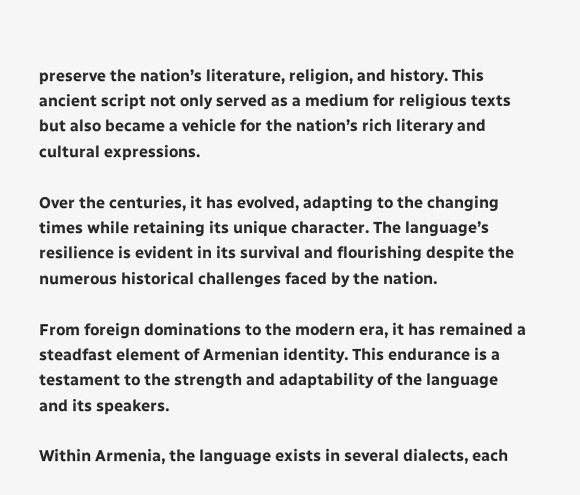preserve the nation’s literature, religion, and history. This ancient script not only served as a medium for religious texts but also became a vehicle for the nation’s rich literary and cultural expressions.

Over the centuries, it has evolved, adapting to the changing times while retaining its unique character. The language’s resilience is evident in its survival and flourishing despite the numerous historical challenges faced by the nation.

From foreign dominations to the modern era, it has remained a steadfast element of Armenian identity. This endurance is a testament to the strength and adaptability of the language and its speakers.

Within Armenia, the language exists in several dialects, each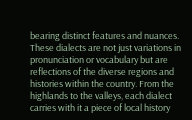bearing distinct features and nuances. These dialects are not just variations in pronunciation or vocabulary but are reflections of the diverse regions and histories within the country. From the highlands to the valleys, each dialect carries with it a piece of local history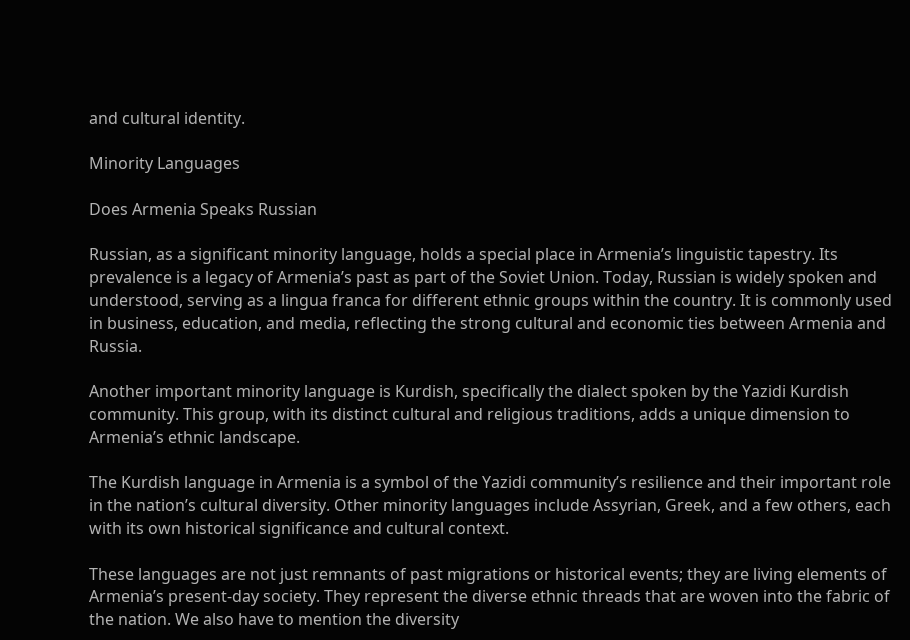and cultural identity.

Minority Languages

Does Armenia Speaks Russian

Russian, as a significant minority language, holds a special place in Armenia’s linguistic tapestry. Its prevalence is a legacy of Armenia’s past as part of the Soviet Union. Today, Russian is widely spoken and understood, serving as a lingua franca for different ethnic groups within the country. It is commonly used in business, education, and media, reflecting the strong cultural and economic ties between Armenia and Russia.

Another important minority language is Kurdish, specifically the dialect spoken by the Yazidi Kurdish community. This group, with its distinct cultural and religious traditions, adds a unique dimension to Armenia’s ethnic landscape.

The Kurdish language in Armenia is a symbol of the Yazidi community’s resilience and their important role in the nation’s cultural diversity. Other minority languages include Assyrian, Greek, and a few others, each with its own historical significance and cultural context.

These languages are not just remnants of past migrations or historical events; they are living elements of Armenia’s present-day society. They represent the diverse ethnic threads that are woven into the fabric of the nation. We also have to mention the diversity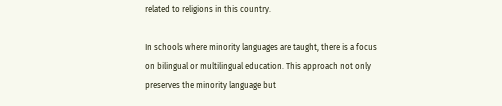related to religions in this country.

In schools where minority languages are taught, there is a focus on bilingual or multilingual education. This approach not only preserves the minority language but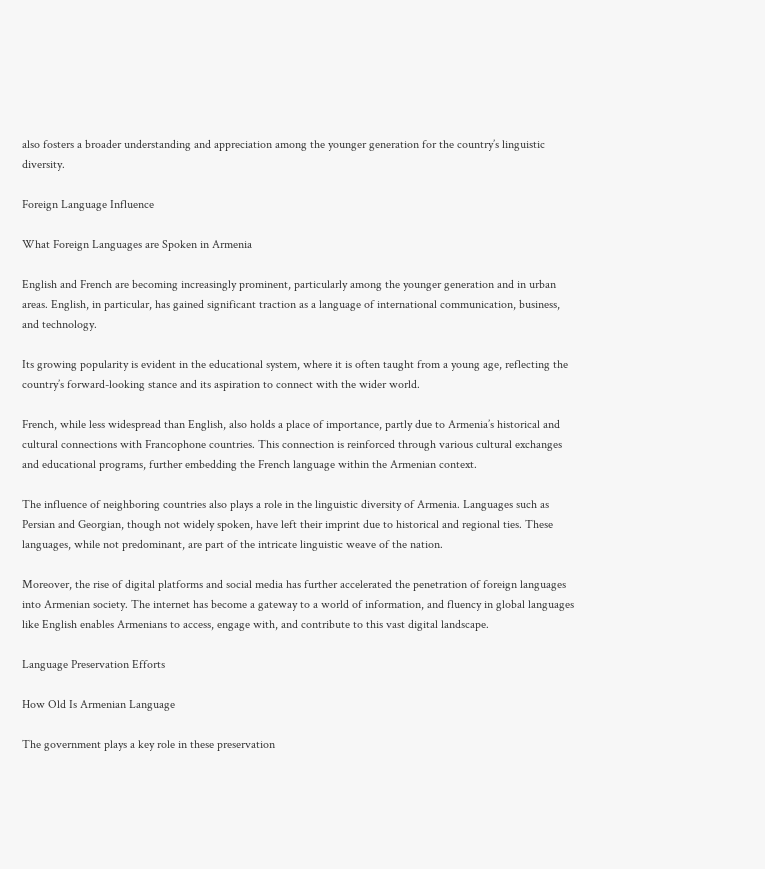also fosters a broader understanding and appreciation among the younger generation for the country’s linguistic diversity.

Foreign Language Influence

What Foreign Languages are Spoken in Armenia

English and French are becoming increasingly prominent, particularly among the younger generation and in urban areas. English, in particular, has gained significant traction as a language of international communication, business, and technology.

Its growing popularity is evident in the educational system, where it is often taught from a young age, reflecting the country’s forward-looking stance and its aspiration to connect with the wider world.

French, while less widespread than English, also holds a place of importance, partly due to Armenia’s historical and cultural connections with Francophone countries. This connection is reinforced through various cultural exchanges and educational programs, further embedding the French language within the Armenian context.

The influence of neighboring countries also plays a role in the linguistic diversity of Armenia. Languages such as Persian and Georgian, though not widely spoken, have left their imprint due to historical and regional ties. These languages, while not predominant, are part of the intricate linguistic weave of the nation.

Moreover, the rise of digital platforms and social media has further accelerated the penetration of foreign languages into Armenian society. The internet has become a gateway to a world of information, and fluency in global languages like English enables Armenians to access, engage with, and contribute to this vast digital landscape.

Language Preservation Efforts

How Old Is Armenian Language

The government plays a key role in these preservation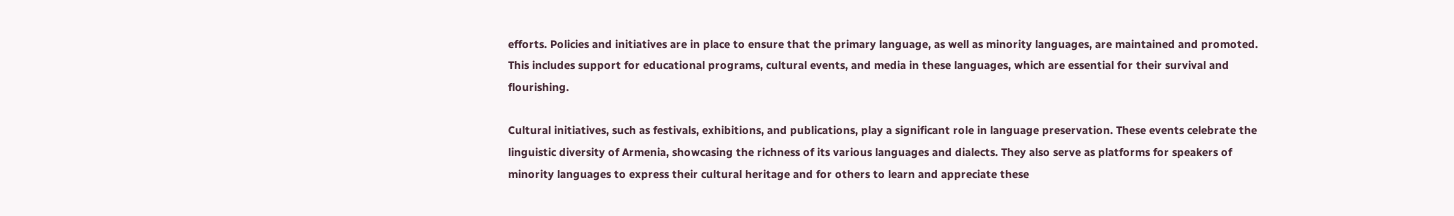efforts. Policies and initiatives are in place to ensure that the primary language, as well as minority languages, are maintained and promoted. This includes support for educational programs, cultural events, and media in these languages, which are essential for their survival and flourishing.

Cultural initiatives, such as festivals, exhibitions, and publications, play a significant role in language preservation. These events celebrate the linguistic diversity of Armenia, showcasing the richness of its various languages and dialects. They also serve as platforms for speakers of minority languages to express their cultural heritage and for others to learn and appreciate these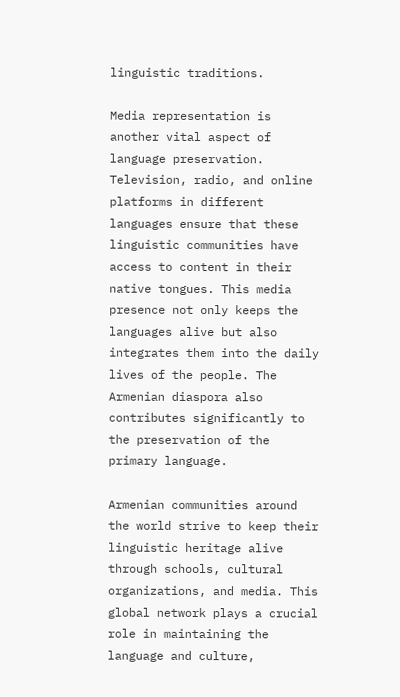linguistic traditions.

Media representation is another vital aspect of language preservation. Television, radio, and online platforms in different languages ensure that these linguistic communities have access to content in their native tongues. This media presence not only keeps the languages alive but also integrates them into the daily lives of the people. The Armenian diaspora also contributes significantly to the preservation of the primary language.

Armenian communities around the world strive to keep their linguistic heritage alive through schools, cultural organizations, and media. This global network plays a crucial role in maintaining the language and culture,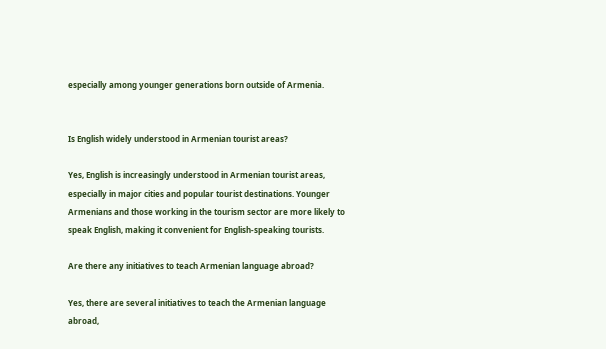especially among younger generations born outside of Armenia.


Is English widely understood in Armenian tourist areas?

Yes, English is increasingly understood in Armenian tourist areas, especially in major cities and popular tourist destinations. Younger Armenians and those working in the tourism sector are more likely to speak English, making it convenient for English-speaking tourists.

Are there any initiatives to teach Armenian language abroad?

Yes, there are several initiatives to teach the Armenian language abroad,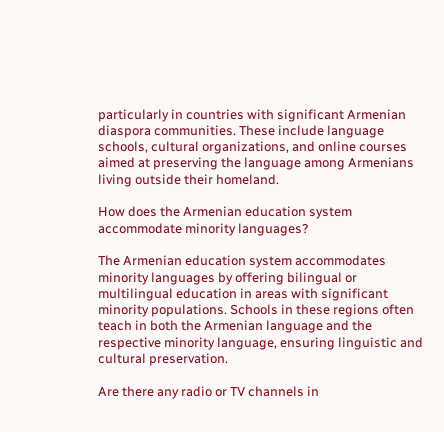particularly in countries with significant Armenian diaspora communities. These include language schools, cultural organizations, and online courses aimed at preserving the language among Armenians living outside their homeland.

How does the Armenian education system accommodate minority languages?

The Armenian education system accommodates minority languages by offering bilingual or multilingual education in areas with significant minority populations. Schools in these regions often teach in both the Armenian language and the respective minority language, ensuring linguistic and cultural preservation.

Are there any radio or TV channels in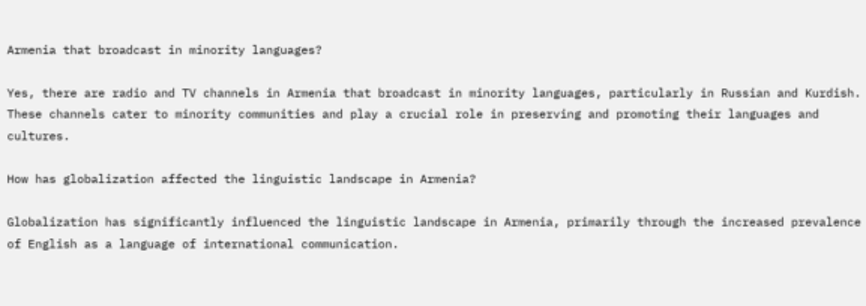Armenia that broadcast in minority languages?

Yes, there are radio and TV channels in Armenia that broadcast in minority languages, particularly in Russian and Kurdish. These channels cater to minority communities and play a crucial role in preserving and promoting their languages and cultures.

How has globalization affected the linguistic landscape in Armenia?

Globalization has significantly influenced the linguistic landscape in Armenia, primarily through the increased prevalence of English as a language of international communication.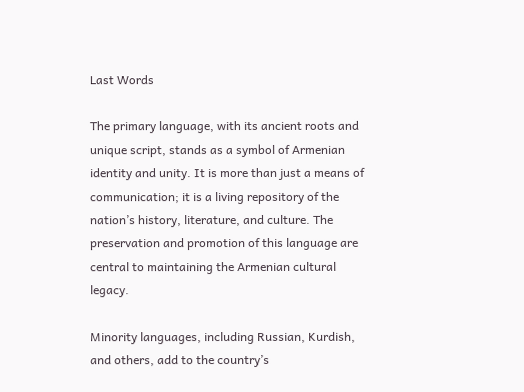Last Words

The primary language, with its ancient roots and unique script, stands as a symbol of Armenian identity and unity. It is more than just a means of communication; it is a living repository of the nation’s history, literature, and culture. The preservation and promotion of this language are central to maintaining the Armenian cultural legacy.

Minority languages, including Russian, Kurdish, and others, add to the country’s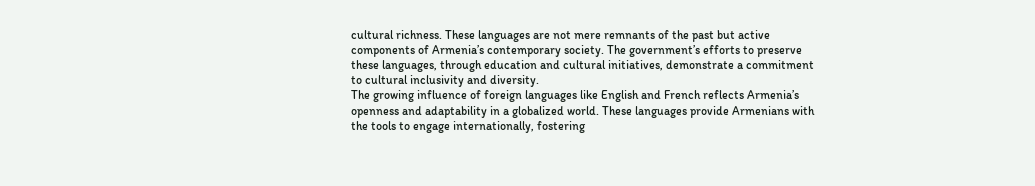cultural richness. These languages are not mere remnants of the past but active components of Armenia’s contemporary society. The government’s efforts to preserve these languages, through education and cultural initiatives, demonstrate a commitment to cultural inclusivity and diversity.
The growing influence of foreign languages like English and French reflects Armenia’s openness and adaptability in a globalized world. These languages provide Armenians with the tools to engage internationally, fostering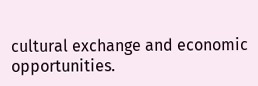cultural exchange and economic opportunities.